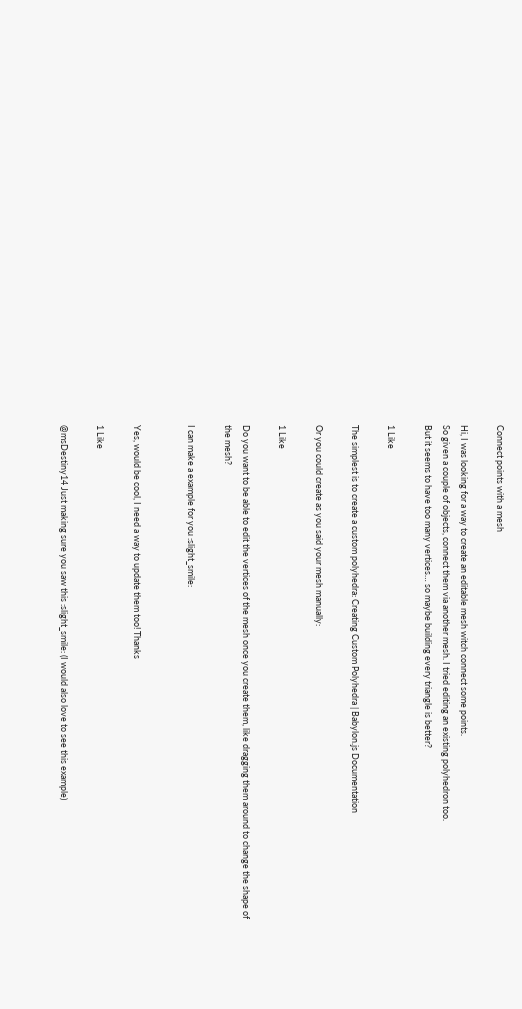Connect points with a mesh

Hi, I was looking for a way to create an editable mesh witch connect some points.
So given a couple of objects, connect them via another mesh. I tried editing an existing polyhedron too.
But it seems to have too many vertices… so maybe building every triangle is better?

1 Like

The simplest is to create a custom polyhedra: Creating Custom Polyhedra | Babylon.js Documentation

Or you could create as you said your mesh manually:

1 Like

Do you want to be able to edit the vertices of the mesh once you create them, like dragging them around to change the shape of the mesh?

I can make a example for you :slight_smile:


Yes, would be cool, I need a way to update them too! Thanks

1 Like

@msDestiny14 Just making sure you saw this :slight_smile: (I would also love to see this example)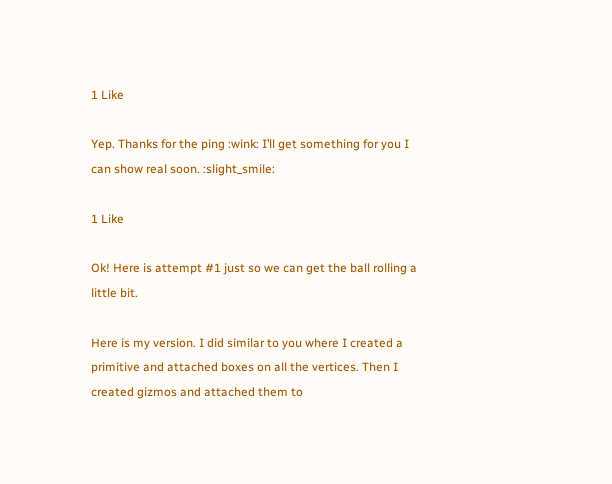1 Like

Yep. Thanks for the ping :wink: I’ll get something for you I can show real soon. :slight_smile:

1 Like

Ok! Here is attempt #1 just so we can get the ball rolling a little bit.

Here is my version. I did similar to you where I created a primitive and attached boxes on all the vertices. Then I created gizmos and attached them to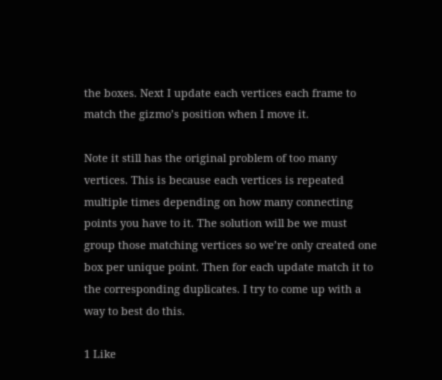the boxes. Next I update each vertices each frame to match the gizmo’s position when I move it.

Note it still has the original problem of too many vertices. This is because each vertices is repeated multiple times depending on how many connecting points you have to it. The solution will be we must group those matching vertices so we’re only created one box per unique point. Then for each update match it to the corresponding duplicates. I try to come up with a way to best do this.

1 Like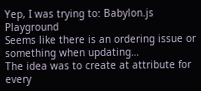Yep, I was trying to: Babylon.js Playground
Seems like there is an ordering issue or something when updating…
The idea was to create at attribute for every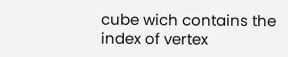cube wich contains the index of vertex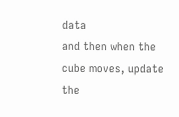data
and then when the cube moves, update the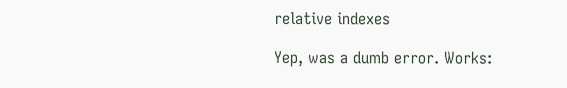relative indexes

Yep, was a dumb error. Works: